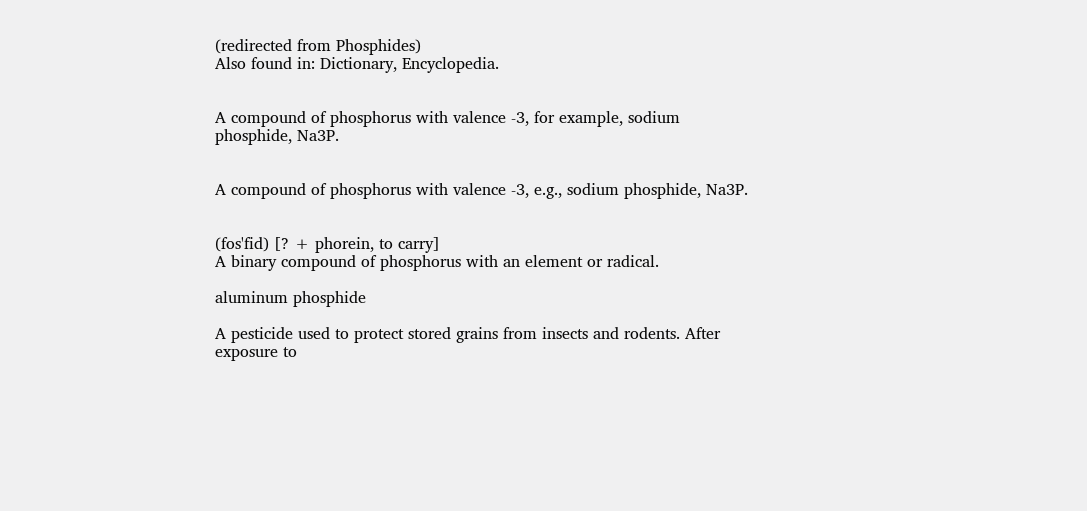(redirected from Phosphides)
Also found in: Dictionary, Encyclopedia.


A compound of phosphorus with valence -3, for example, sodium phosphide, Na3P.


A compound of phosphorus with valence -3, e.g., sodium phosphide, Na3P.


(fos'fid) [? + phorein, to carry]
A binary compound of phosphorus with an element or radical.

aluminum phosphide

A pesticide used to protect stored grains from insects and rodents. After exposure to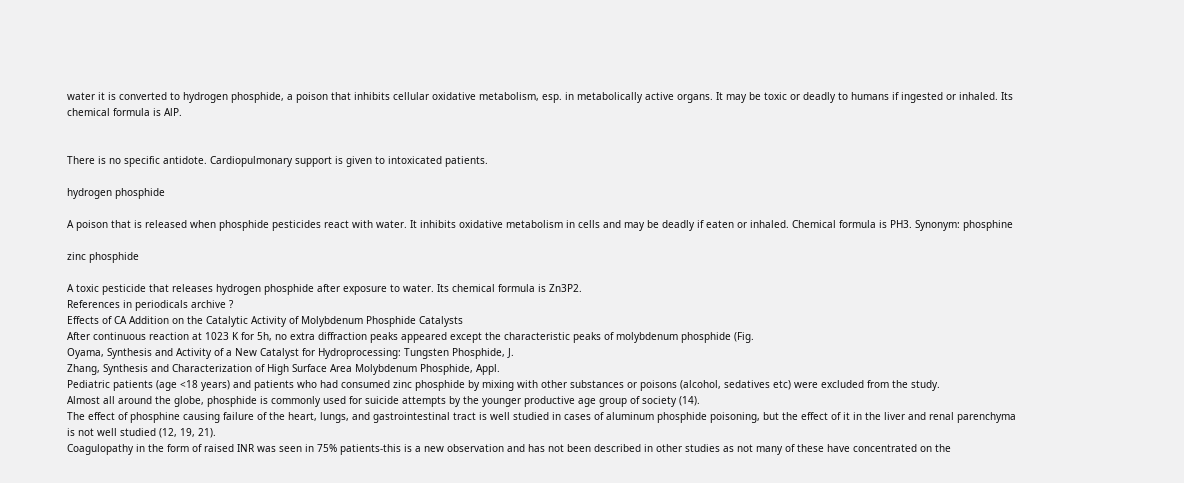water it is converted to hydrogen phosphide, a poison that inhibits cellular oxidative metabolism, esp. in metabolically active organs. It may be toxic or deadly to humans if ingested or inhaled. Its chemical formula is AlP.


There is no specific antidote. Cardiopulmonary support is given to intoxicated patients.

hydrogen phosphide

A poison that is released when phosphide pesticides react with water. It inhibits oxidative metabolism in cells and may be deadly if eaten or inhaled. Chemical formula is PH3. Synonym: phosphine

zinc phosphide

A toxic pesticide that releases hydrogen phosphide after exposure to water. Its chemical formula is Zn3P2.
References in periodicals archive ?
Effects of CA Addition on the Catalytic Activity of Molybdenum Phosphide Catalysts
After continuous reaction at 1023 K for 5h, no extra diffraction peaks appeared except the characteristic peaks of molybdenum phosphide (Fig.
Oyama, Synthesis and Activity of a New Catalyst for Hydroprocessing: Tungsten Phosphide, J.
Zhang, Synthesis and Characterization of High Surface Area Molybdenum Phosphide, Appl.
Pediatric patients (age <18 years) and patients who had consumed zinc phosphide by mixing with other substances or poisons (alcohol, sedatives etc) were excluded from the study.
Almost all around the globe, phosphide is commonly used for suicide attempts by the younger productive age group of society (14).
The effect of phosphine causing failure of the heart, lungs, and gastrointestinal tract is well studied in cases of aluminum phosphide poisoning, but the effect of it in the liver and renal parenchyma is not well studied (12, 19, 21).
Coagulopathy in the form of raised INR was seen in 75% patients-this is a new observation and has not been described in other studies as not many of these have concentrated on the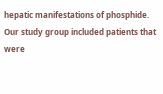hepatic manifestations of phosphide.
Our study group included patients that were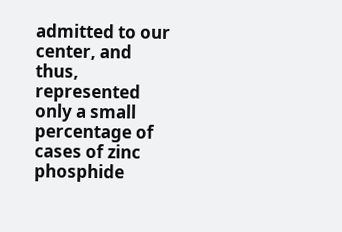admitted to our center, and thus, represented only a small percentage of cases of zinc phosphide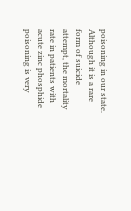poisoning in our state.
Although it is a rare form of suicide attempt, the mortality rate in patients with acute zinc phosphide poisoning is very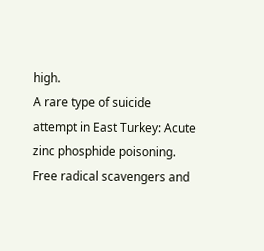high.
A rare type of suicide attempt in East Turkey: Acute zinc phosphide poisoning.
Free radical scavengers and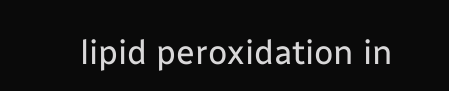lipid peroxidation in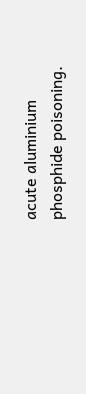acute aluminium phosphide poisoning.